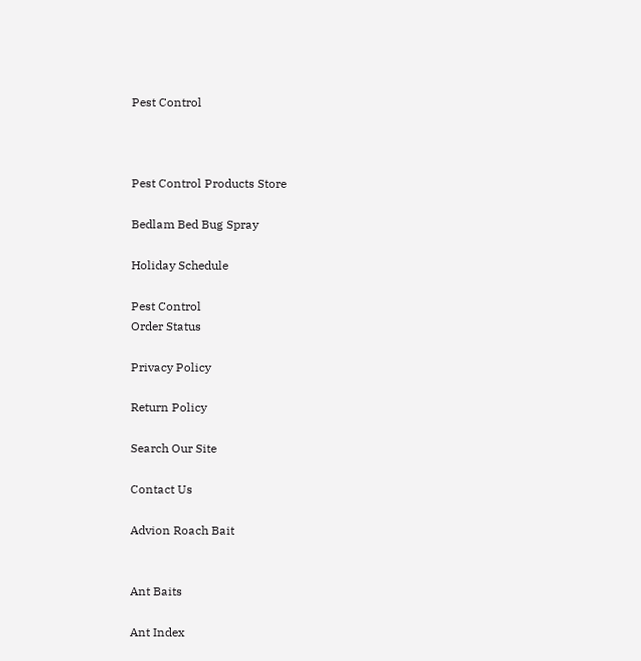Pest Control



Pest Control Products Store

Bedlam Bed Bug Spray

Holiday Schedule

Pest Control
Order Status

Privacy Policy

Return Policy

Search Our Site

Contact Us

Advion Roach Bait


Ant Baits

Ant Index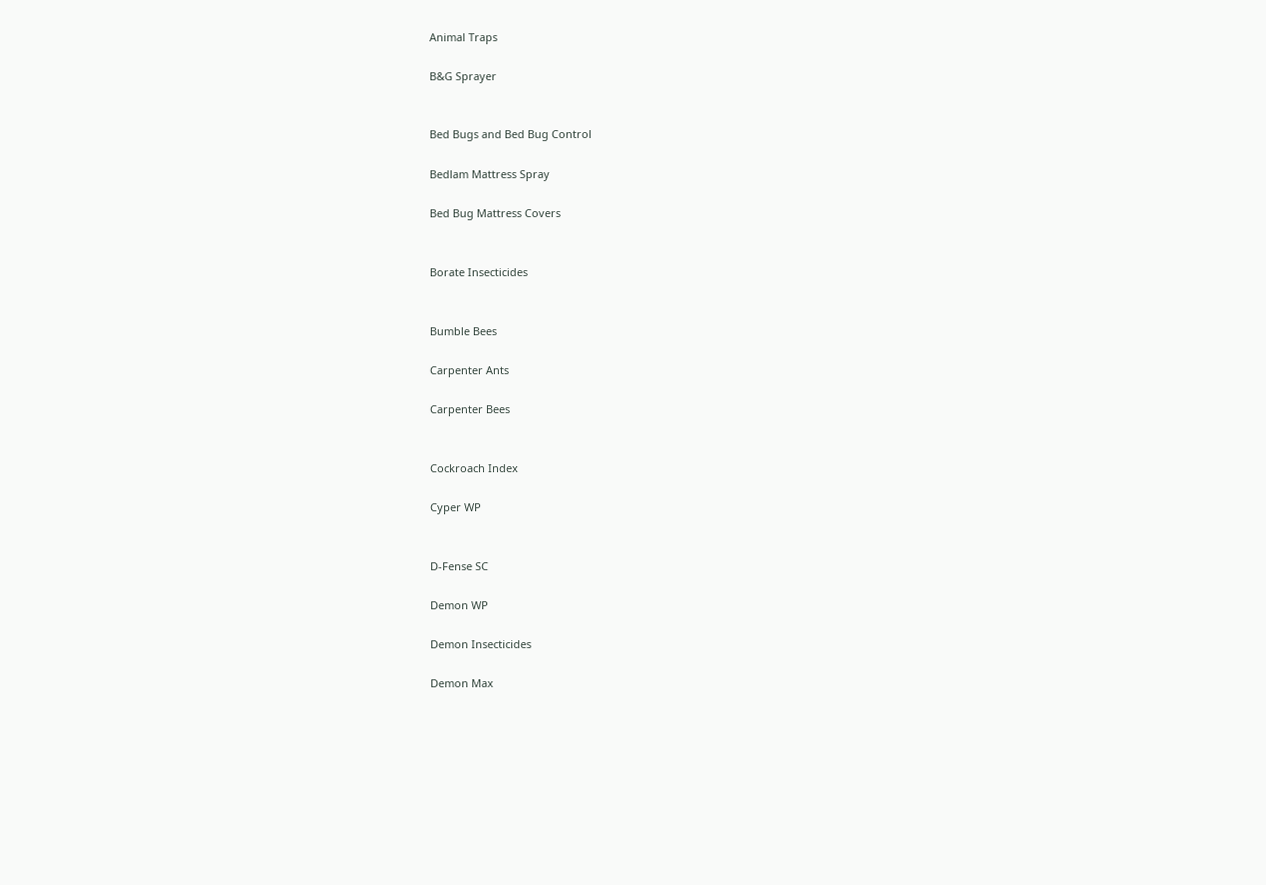Animal Traps

B&G Sprayer


Bed Bugs and Bed Bug Control

Bedlam Mattress Spray

Bed Bug Mattress Covers


Borate Insecticides


Bumble Bees

Carpenter Ants

Carpenter Bees


Cockroach Index

Cyper WP


D-Fense SC

Demon WP

Demon Insecticides

Demon Max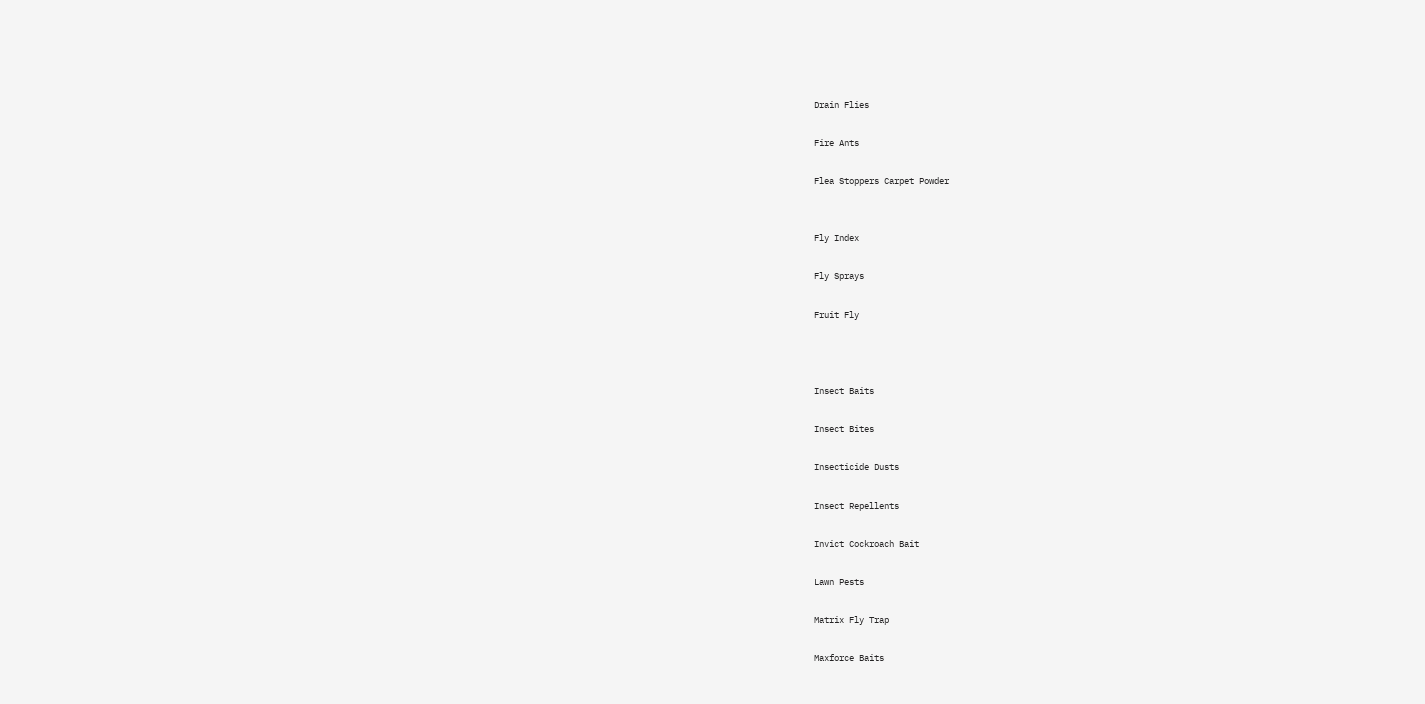Drain Flies

Fire Ants

Flea Stoppers Carpet Powder


Fly Index

Fly Sprays

Fruit Fly



Insect Baits

Insect Bites

Insecticide Dusts

Insect Repellents

Invict Cockroach Bait

Lawn Pests

Matrix Fly Trap

Maxforce Baits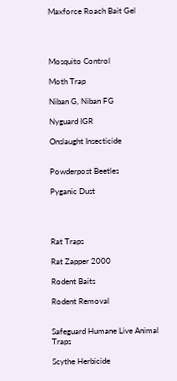Maxforce Roach Bait Gel




Mosquito Control

Moth Trap

Niban G, Niban FG

Nyguard IGR

Onslaught Insecticide


Powderpost Beetles

Pyganic Dust




Rat Traps

Rat Zapper 2000

Rodent Baits

Rodent Removal


Safeguard Humane Live Animal Traps

Scythe Herbicide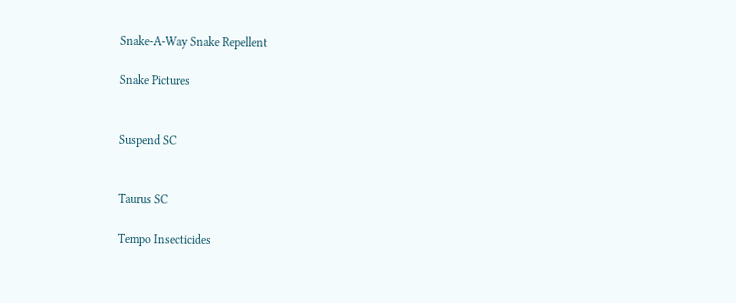Snake-A-Way Snake Repellent

Snake Pictures


Suspend SC


Taurus SC

Tempo Insecticides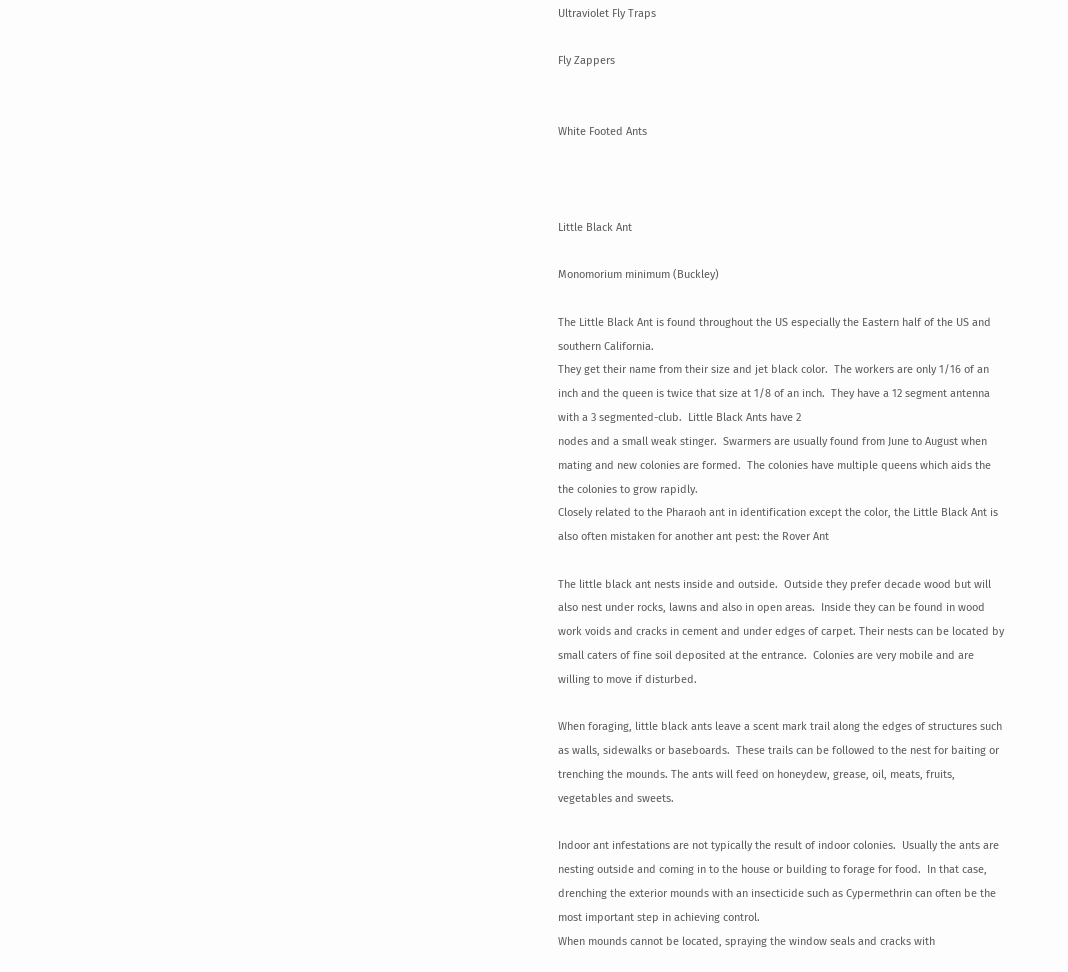Ultraviolet Fly Traps

Fly Zappers


White Footed Ants



Little Black Ant

Monomorium minimum (Buckley)

The Little Black Ant is found throughout the US especially the Eastern half of the US and southern California.
They get their name from their size and jet black color.  The workers are only 1/16 of an inch and the queen is twice that size at 1/8 of an inch.  They have a 12 segment antenna with a 3 segmented-club.  Little Black Ants have 2
nodes and a small weak stinger.  Swarmers are usually found from June to August when mating and new colonies are formed.  The colonies have multiple queens which aids the the colonies to grow rapidly.
Closely related to the Pharaoh ant in identification except the color, the Little Black Ant is also often mistaken for another ant pest: the Rover Ant

The little black ant nests inside and outside.  Outside they prefer decade wood but will also nest under rocks, lawns and also in open areas.  Inside they can be found in wood work voids and cracks in cement and under edges of carpet. Their nests can be located by small caters of fine soil deposited at the entrance.  Colonies are very mobile and are willing to move if disturbed.

When foraging, little black ants leave a scent mark trail along the edges of structures such as walls, sidewalks or baseboards.  These trails can be followed to the nest for baiting or trenching the mounds. The ants will feed on honeydew, grease, oil, meats, fruits, vegetables and sweets.

Indoor ant infestations are not typically the result of indoor colonies.  Usually the ants are nesting outside and coming in to the house or building to forage for food.  In that case, drenching the exterior mounds with an insecticide such as Cypermethrin can often be the most important step in achieving control.
When mounds cannot be located, spraying the window seals and cracks with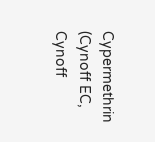Cypermethrin (Cynoff EC, Cynoff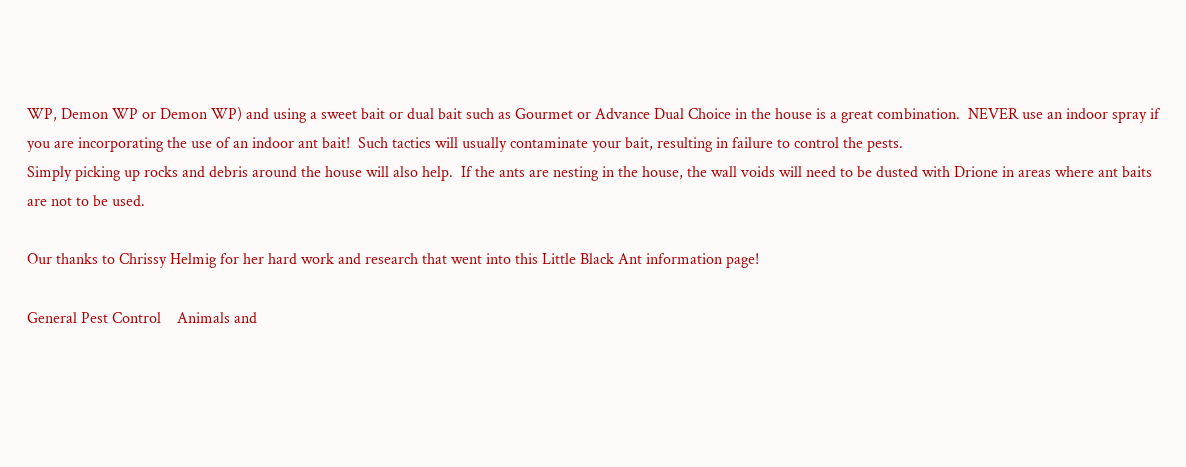WP, Demon WP or Demon WP) and using a sweet bait or dual bait such as Gourmet or Advance Dual Choice in the house is a great combination.  NEVER use an indoor spray if you are incorporating the use of an indoor ant bait!  Such tactics will usually contaminate your bait, resulting in failure to control the pests.
Simply picking up rocks and debris around the house will also help.  If the ants are nesting in the house, the wall voids will need to be dusted with Drione in areas where ant baits are not to be used.

Our thanks to Chrissy Helmig for her hard work and research that went into this Little Black Ant information page!

General Pest Control    Animals and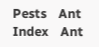Pests    Ant Index    Ant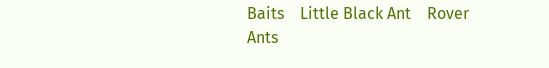Baits    Little Black Ant    Rover Ants